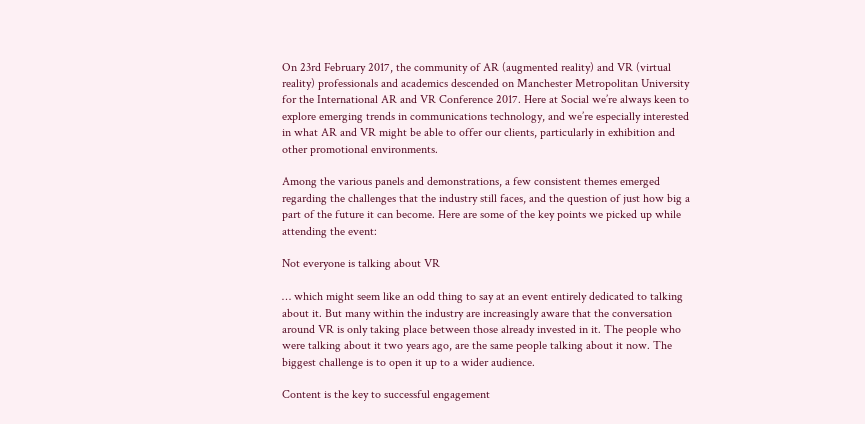On 23rd February 2017, the community of AR (augmented reality) and VR (virtual reality) professionals and academics descended on Manchester Metropolitan University for the International AR and VR Conference 2017. Here at Social we’re always keen to explore emerging trends in communications technology, and we’re especially interested in what AR and VR might be able to offer our clients, particularly in exhibition and other promotional environments.

Among the various panels and demonstrations, a few consistent themes emerged regarding the challenges that the industry still faces, and the question of just how big a part of the future it can become. Here are some of the key points we picked up while attending the event:

Not everyone is talking about VR

… which might seem like an odd thing to say at an event entirely dedicated to talking about it. But many within the industry are increasingly aware that the conversation around VR is only taking place between those already invested in it. The people who were talking about it two years ago, are the same people talking about it now. The biggest challenge is to open it up to a wider audience.

Content is the key to successful engagement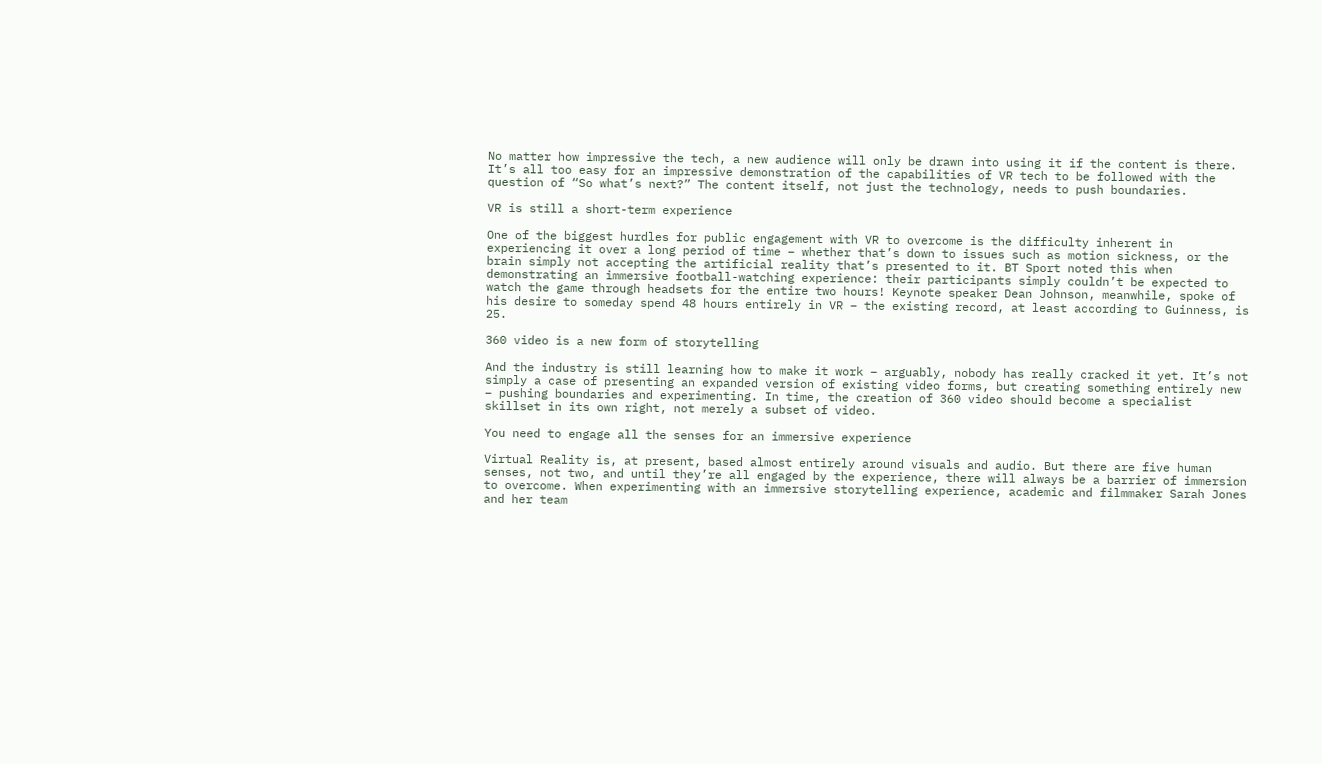No matter how impressive the tech, a new audience will only be drawn into using it if the content is there. It’s all too easy for an impressive demonstration of the capabilities of VR tech to be followed with the question of “So what’s next?” The content itself, not just the technology, needs to push boundaries.

VR is still a short-term experience

One of the biggest hurdles for public engagement with VR to overcome is the difficulty inherent in experiencing it over a long period of time – whether that’s down to issues such as motion sickness, or the brain simply not accepting the artificial reality that’s presented to it. BT Sport noted this when demonstrating an immersive football-watching experience: their participants simply couldn’t be expected to watch the game through headsets for the entire two hours! Keynote speaker Dean Johnson, meanwhile, spoke of his desire to someday spend 48 hours entirely in VR – the existing record, at least according to Guinness, is 25.

360 video is a new form of storytelling

And the industry is still learning how to make it work – arguably, nobody has really cracked it yet. It’s not simply a case of presenting an expanded version of existing video forms, but creating something entirely new – pushing boundaries and experimenting. In time, the creation of 360 video should become a specialist skillset in its own right, not merely a subset of video.

You need to engage all the senses for an immersive experience

Virtual Reality is, at present, based almost entirely around visuals and audio. But there are five human senses, not two, and until they’re all engaged by the experience, there will always be a barrier of immersion to overcome. When experimenting with an immersive storytelling experience, academic and filmmaker Sarah Jones and her team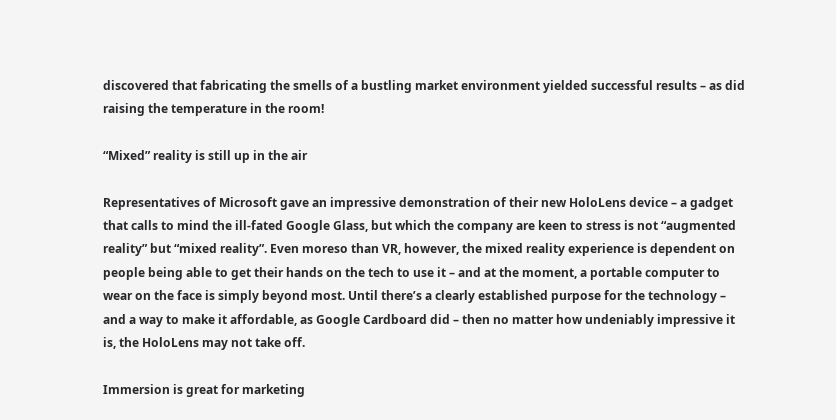discovered that fabricating the smells of a bustling market environment yielded successful results – as did raising the temperature in the room!

“Mixed” reality is still up in the air

Representatives of Microsoft gave an impressive demonstration of their new HoloLens device – a gadget that calls to mind the ill-fated Google Glass, but which the company are keen to stress is not “augmented reality” but “mixed reality”. Even moreso than VR, however, the mixed reality experience is dependent on people being able to get their hands on the tech to use it – and at the moment, a portable computer to wear on the face is simply beyond most. Until there’s a clearly established purpose for the technology – and a way to make it affordable, as Google Cardboard did – then no matter how undeniably impressive it is, the HoloLens may not take off.

Immersion is great for marketing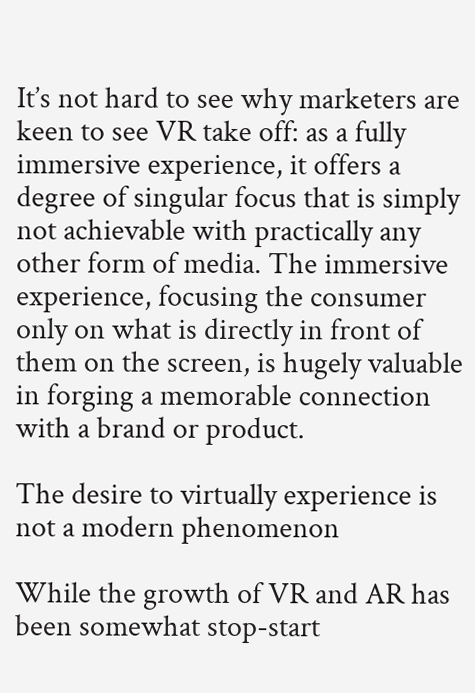It’s not hard to see why marketers are keen to see VR take off: as a fully immersive experience, it offers a degree of singular focus that is simply not achievable with practically any other form of media. The immersive experience, focusing the consumer only on what is directly in front of them on the screen, is hugely valuable in forging a memorable connection with a brand or product.

The desire to virtually experience is not a modern phenomenon

While the growth of VR and AR has been somewhat stop-start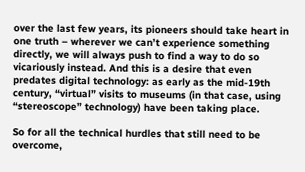over the last few years, its pioneers should take heart in one truth – wherever we can’t experience something directly, we will always push to find a way to do so vicariously instead. And this is a desire that even predates digital technology: as early as the mid-19th century, “virtual” visits to museums (in that case, using “stereoscope” technology) have been taking place.

So for all the technical hurdles that still need to be overcome,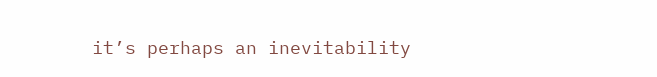it’s perhaps an inevitability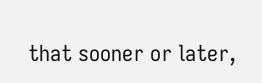that sooner or later,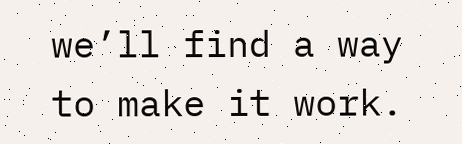we’ll find a way to make it work.